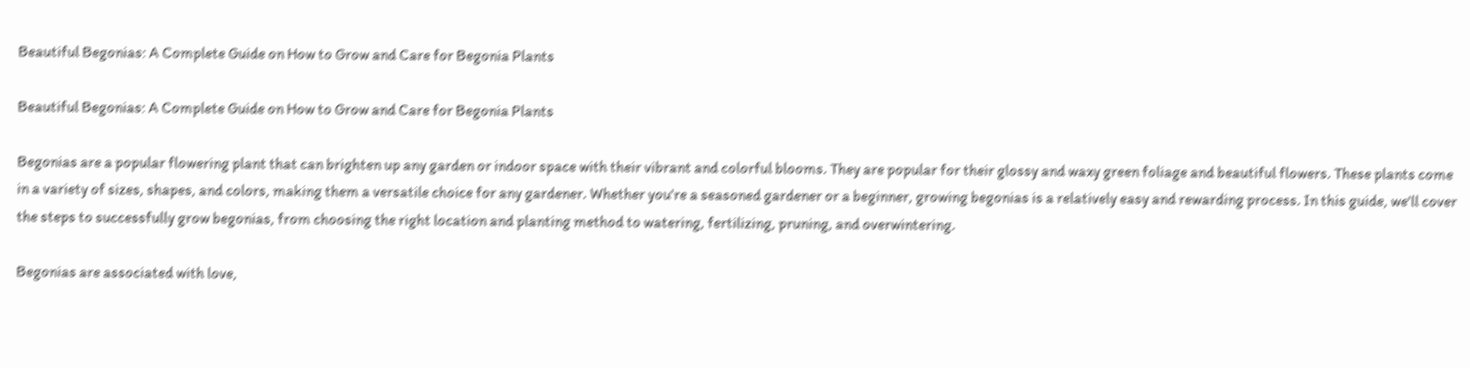Beautiful Begonias: A Complete Guide on How to Grow and Care for Begonia Plants

Beautiful Begonias: A Complete Guide on How to Grow and Care for Begonia Plants

Begonias are a popular flowering plant that can brighten up any garden or indoor space with their vibrant and colorful blooms. They are popular for their glossy and waxy green foliage and beautiful flowers. These plants come in a variety of sizes, shapes, and colors, making them a versatile choice for any gardener. Whether you're a seasoned gardener or a beginner, growing begonias is a relatively easy and rewarding process. In this guide, we'll cover the steps to successfully grow begonias, from choosing the right location and planting method to watering, fertilizing, pruning, and overwintering.

Begonias are associated with love,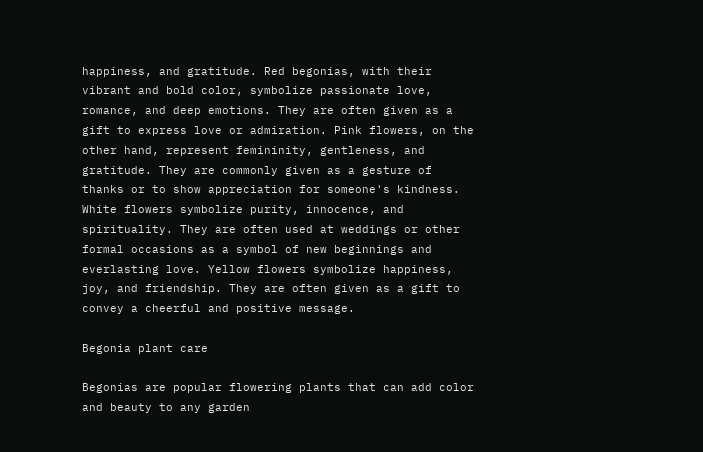happiness, and gratitude. Red begonias, with their vibrant and bold color, symbolize passionate love, romance, and deep emotions. They are often given as a gift to express love or admiration. Pink flowers, on the other hand, represent femininity, gentleness, and gratitude. They are commonly given as a gesture of thanks or to show appreciation for someone's kindness. White flowers symbolize purity, innocence, and spirituality. They are often used at weddings or other formal occasions as a symbol of new beginnings and everlasting love. Yellow flowers symbolize happiness, joy, and friendship. They are often given as a gift to convey a cheerful and positive message.

Begonia plant care

Begonias are popular flowering plants that can add color and beauty to any garden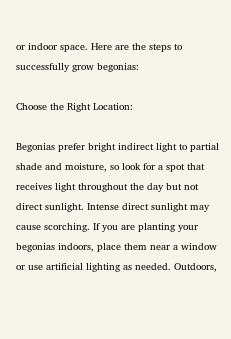or indoor space. Here are the steps to successfully grow begonias:

Choose the Right Location:

Begonias prefer bright indirect light to partial shade and moisture, so look for a spot that receives light throughout the day but not direct sunlight. Intense direct sunlight may cause scorching. If you are planting your begonias indoors, place them near a window or use artificial lighting as needed. Outdoors,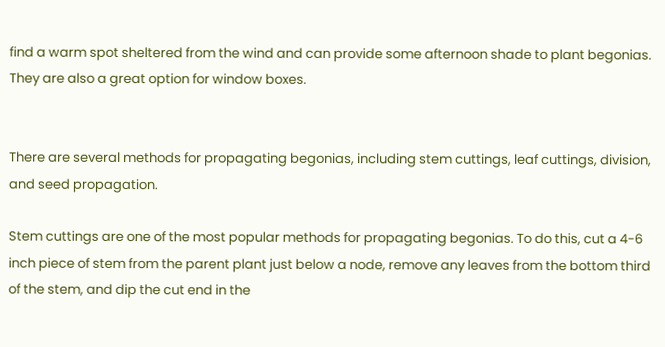find a warm spot sheltered from the wind and can provide some afternoon shade to plant begonias. They are also a great option for window boxes.


There are several methods for propagating begonias, including stem cuttings, leaf cuttings, division, and seed propagation.

Stem cuttings are one of the most popular methods for propagating begonias. To do this, cut a 4-6 inch piece of stem from the parent plant just below a node, remove any leaves from the bottom third of the stem, and dip the cut end in the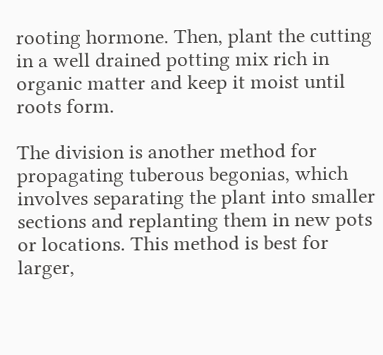rooting hormone. Then, plant the cutting in a well drained potting mix rich in organic matter and keep it moist until roots form.

The division is another method for propagating tuberous begonias, which involves separating the plant into smaller sections and replanting them in new pots or locations. This method is best for larger,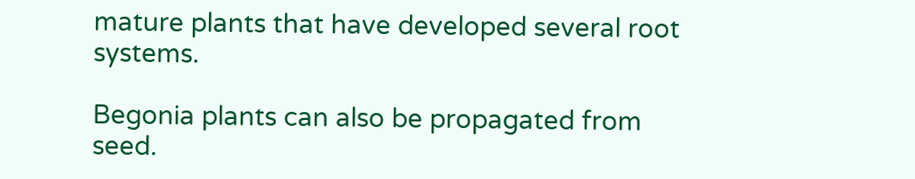mature plants that have developed several root systems.

Begonia plants can also be propagated from seed.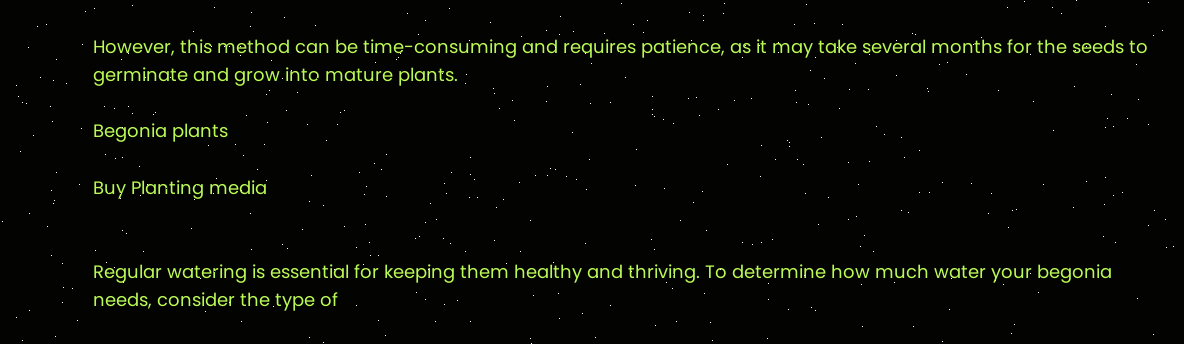However, this method can be time-consuming and requires patience, as it may take several months for the seeds to germinate and grow into mature plants.

Begonia plants

Buy Planting media


Regular watering is essential for keeping them healthy and thriving. To determine how much water your begonia needs, consider the type of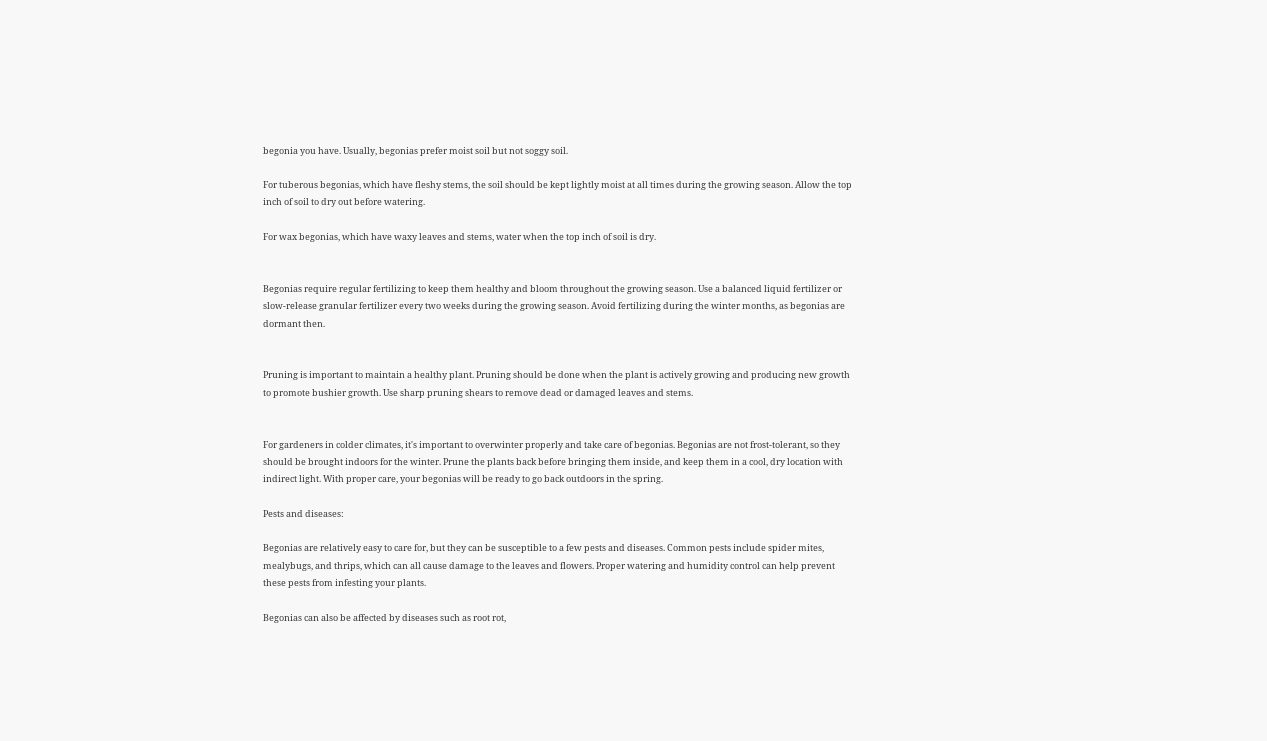begonia you have. Usually, begonias prefer moist soil but not soggy soil.

For tuberous begonias, which have fleshy stems, the soil should be kept lightly moist at all times during the growing season. Allow the top inch of soil to dry out before watering.

For wax begonias, which have waxy leaves and stems, water when the top inch of soil is dry.


Begonias require regular fertilizing to keep them healthy and bloom throughout the growing season. Use a balanced liquid fertilizer or slow-release granular fertilizer every two weeks during the growing season. Avoid fertilizing during the winter months, as begonias are dormant then.


Pruning is important to maintain a healthy plant. Pruning should be done when the plant is actively growing and producing new growth to promote bushier growth. Use sharp pruning shears to remove dead or damaged leaves and stems.


For gardeners in colder climates, it's important to overwinter properly and take care of begonias. Begonias are not frost-tolerant, so they should be brought indoors for the winter. Prune the plants back before bringing them inside, and keep them in a cool, dry location with indirect light. With proper care, your begonias will be ready to go back outdoors in the spring.

Pests and diseases:

Begonias are relatively easy to care for, but they can be susceptible to a few pests and diseases. Common pests include spider mites, mealybugs, and thrips, which can all cause damage to the leaves and flowers. Proper watering and humidity control can help prevent these pests from infesting your plants.

Begonias can also be affected by diseases such as root rot,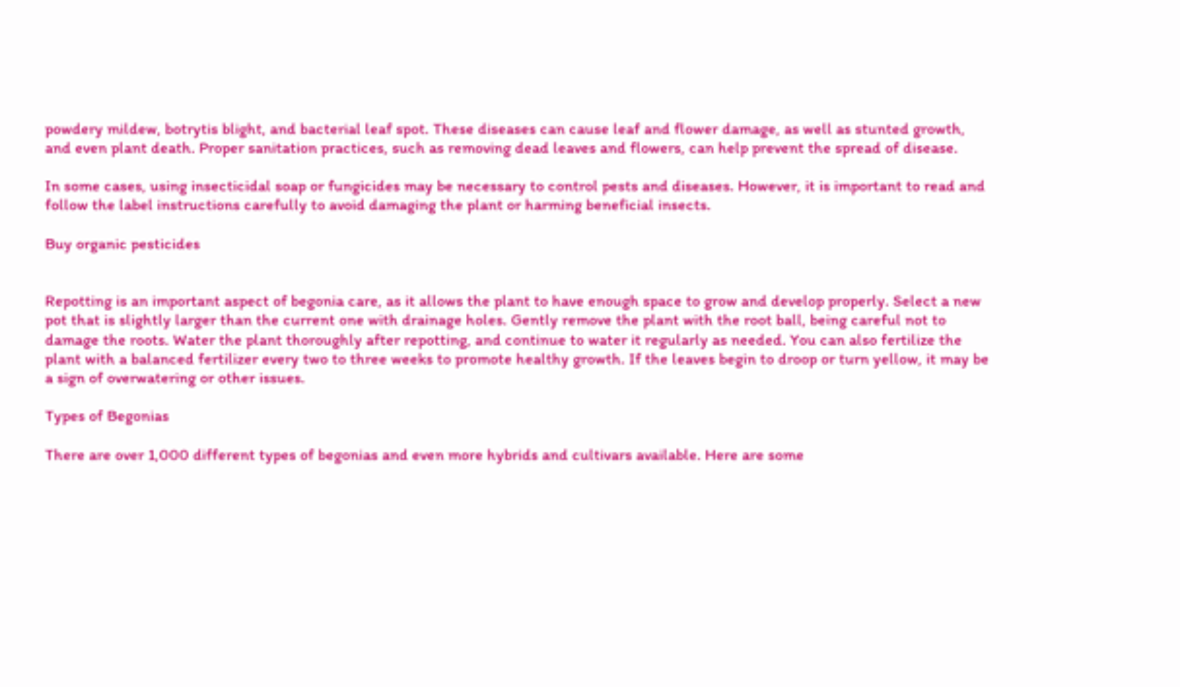powdery mildew, botrytis blight, and bacterial leaf spot. These diseases can cause leaf and flower damage, as well as stunted growth, and even plant death. Proper sanitation practices, such as removing dead leaves and flowers, can help prevent the spread of disease.

In some cases, using insecticidal soap or fungicides may be necessary to control pests and diseases. However, it is important to read and follow the label instructions carefully to avoid damaging the plant or harming beneficial insects.

Buy organic pesticides


Repotting is an important aspect of begonia care, as it allows the plant to have enough space to grow and develop properly. Select a new pot that is slightly larger than the current one with drainage holes. Gently remove the plant with the root ball, being careful not to damage the roots. Water the plant thoroughly after repotting, and continue to water it regularly as needed. You can also fertilize the plant with a balanced fertilizer every two to three weeks to promote healthy growth. If the leaves begin to droop or turn yellow, it may be a sign of overwatering or other issues.

Types of Begonias

There are over 1,000 different types of begonias and even more hybrids and cultivars available. Here are some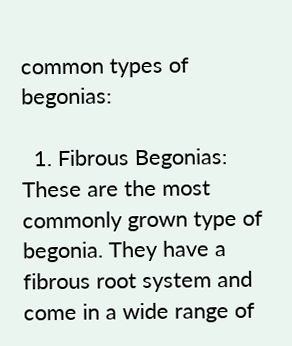common types of begonias:

  1. Fibrous Begonias: These are the most commonly grown type of begonia. They have a fibrous root system and come in a wide range of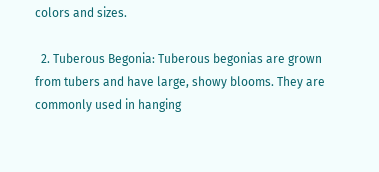colors and sizes.

  2. Tuberous Begonia: Tuberous begonias are grown from tubers and have large, showy blooms. They are commonly used in hanging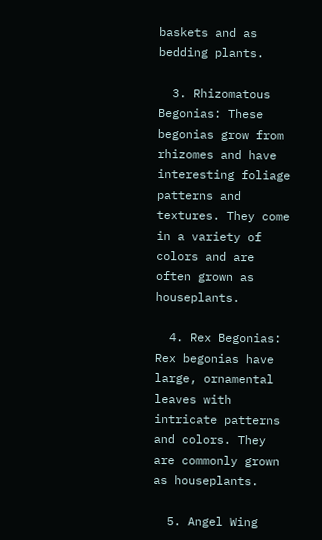baskets and as bedding plants.

  3. Rhizomatous Begonias: These begonias grow from rhizomes and have interesting foliage patterns and textures. They come in a variety of colors and are often grown as houseplants.

  4. Rex Begonias: Rex begonias have large, ornamental leaves with intricate patterns and colors. They are commonly grown as houseplants.

  5. Angel Wing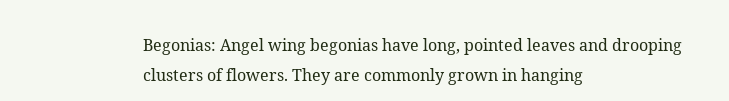Begonias: Angel wing begonias have long, pointed leaves and drooping clusters of flowers. They are commonly grown in hanging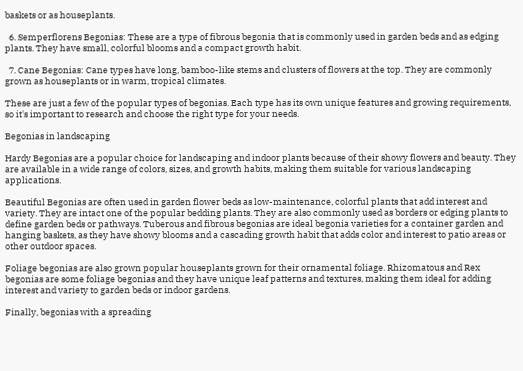baskets or as houseplants.

  6. Semperflorens Begonias: These are a type of fibrous begonia that is commonly used in garden beds and as edging plants. They have small, colorful blooms and a compact growth habit.

  7. Cane Begonias: Cane types have long, bamboo-like stems and clusters of flowers at the top. They are commonly grown as houseplants or in warm, tropical climates.

These are just a few of the popular types of begonias. Each type has its own unique features and growing requirements, so it's important to research and choose the right type for your needs.

Begonias in landscaping

Hardy Begonias are a popular choice for landscaping and indoor plants because of their showy flowers and beauty. They are available in a wide range of colors, sizes, and growth habits, making them suitable for various landscaping applications.

Beautiful Begonias are often used in garden flower beds as low-maintenance, colorful plants that add interest and variety. They are intact one of the popular bedding plants. They are also commonly used as borders or edging plants to define garden beds or pathways. Tuberous and fibrous begonias are ideal begonia varieties for a container garden and hanging baskets, as they have showy blooms and a cascading growth habit that adds color and interest to patio areas or other outdoor spaces.

Foliage begonias are also grown popular houseplants grown for their ornamental foliage. Rhizomatous and Rex begonias are some foliage begonias and they have unique leaf patterns and textures, making them ideal for adding interest and variety to garden beds or indoor gardens.

Finally, begonias with a spreading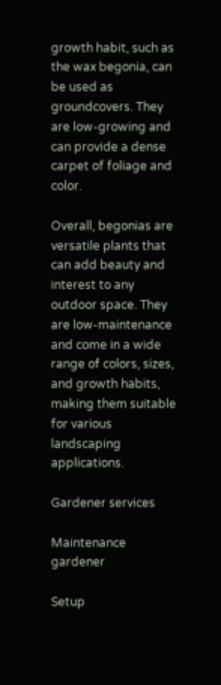growth habit, such as the wax begonia, can be used as groundcovers. They are low-growing and can provide a dense carpet of foliage and color.

Overall, begonias are versatile plants that can add beauty and interest to any outdoor space. They are low-maintenance and come in a wide range of colors, sizes, and growth habits, making them suitable for various landscaping applications.

Gardener services

Maintenance gardener

Setup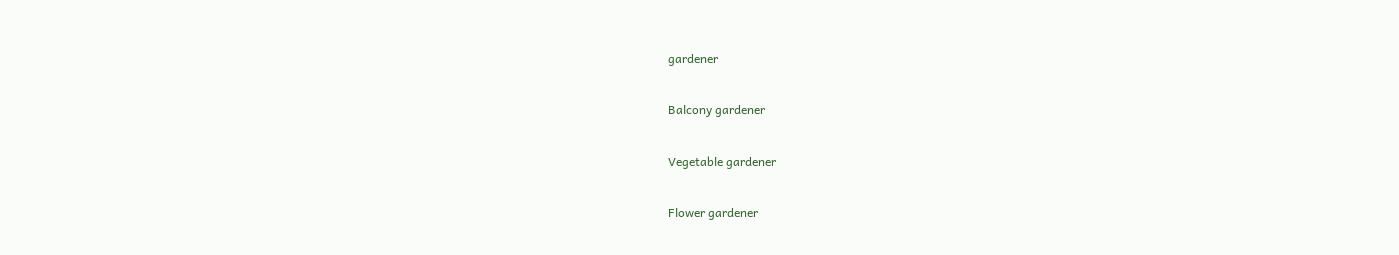gardener

Balcony gardener

Vegetable gardener

Flower gardener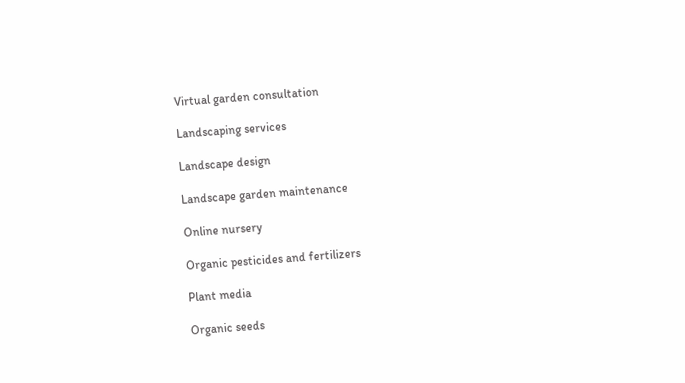Virtual garden consultation

Landscaping services

Landscape design

Landscape garden maintenance

Online nursery

Organic pesticides and fertilizers

Plant media

Organic seeds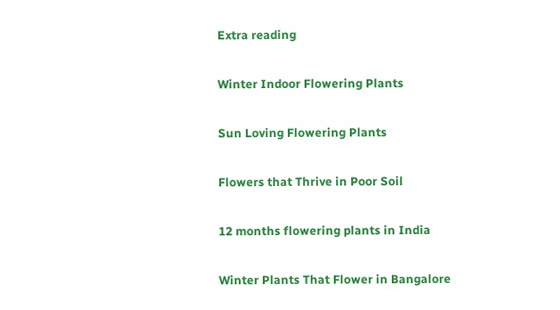Extra reading

Winter Indoor Flowering Plants

Sun Loving Flowering Plants

Flowers that Thrive in Poor Soil

12 months flowering plants in India

Winter Plants That Flower in Bangalore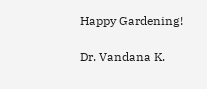Happy Gardening!

Dr. Vandana K.